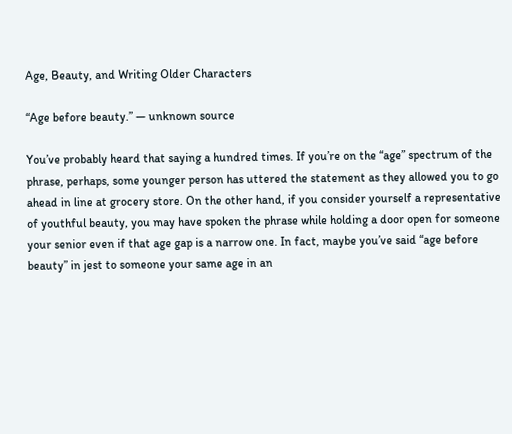Age, Beauty, and Writing Older Characters

“Age before beauty.” — unknown source

You’ve probably heard that saying a hundred times. If you’re on the “age” spectrum of the phrase, perhaps, some younger person has uttered the statement as they allowed you to go ahead in line at grocery store. On the other hand, if you consider yourself a representative of youthful beauty, you may have spoken the phrase while holding a door open for someone your senior even if that age gap is a narrow one. In fact, maybe you’ve said “age before beauty” in jest to someone your same age in an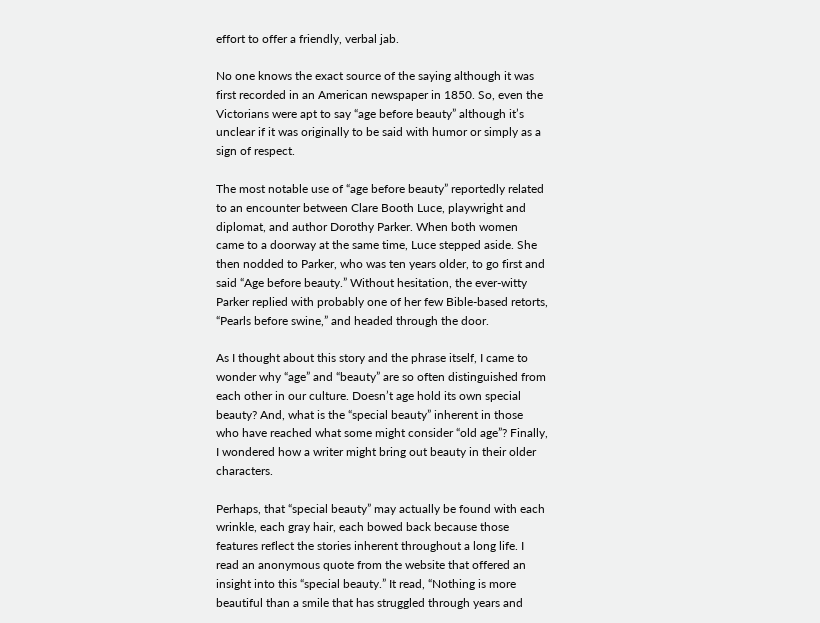effort to offer a friendly, verbal jab.

No one knows the exact source of the saying although it was first recorded in an American newspaper in 1850. So, even the Victorians were apt to say “age before beauty” although it’s unclear if it was originally to be said with humor or simply as a sign of respect.

The most notable use of “age before beauty” reportedly related to an encounter between Clare Booth Luce, playwright and diplomat, and author Dorothy Parker. When both women came to a doorway at the same time, Luce stepped aside. She then nodded to Parker, who was ten years older, to go first and said “Age before beauty.” Without hesitation, the ever-witty Parker replied with probably one of her few Bible-based retorts, “Pearls before swine,” and headed through the door.

As I thought about this story and the phrase itself, I came to wonder why “age” and “beauty” are so often distinguished from each other in our culture. Doesn’t age hold its own special beauty? And, what is the “special beauty” inherent in those who have reached what some might consider “old age”? Finally, I wondered how a writer might bring out beauty in their older characters.

Perhaps, that “special beauty” may actually be found with each wrinkle, each gray hair, each bowed back because those features reflect the stories inherent throughout a long life. I read an anonymous quote from the website that offered an insight into this “special beauty.” It read, “Nothing is more beautiful than a smile that has struggled through years and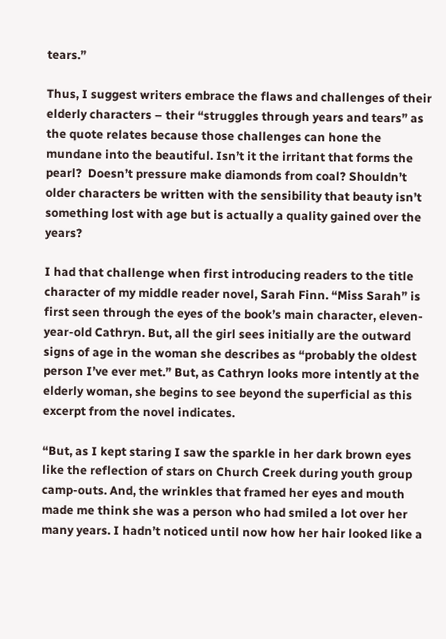tears.”

Thus, I suggest writers embrace the flaws and challenges of their elderly characters – their “struggles through years and tears” as the quote relates because those challenges can hone the mundane into the beautiful. Isn’t it the irritant that forms the pearl?  Doesn’t pressure make diamonds from coal? Shouldn’t older characters be written with the sensibility that beauty isn’t something lost with age but is actually a quality gained over the years?

I had that challenge when first introducing readers to the title character of my middle reader novel, Sarah Finn. “Miss Sarah” is first seen through the eyes of the book’s main character, eleven-year-old Cathryn. But, all the girl sees initially are the outward signs of age in the woman she describes as “probably the oldest person I’ve ever met.” But, as Cathryn looks more intently at the elderly woman, she begins to see beyond the superficial as this excerpt from the novel indicates.

“But, as I kept staring I saw the sparkle in her dark brown eyes like the reflection of stars on Church Creek during youth group camp-outs. And, the wrinkles that framed her eyes and mouth made me think she was a person who had smiled a lot over her many years. I hadn’t noticed until now how her hair looked like a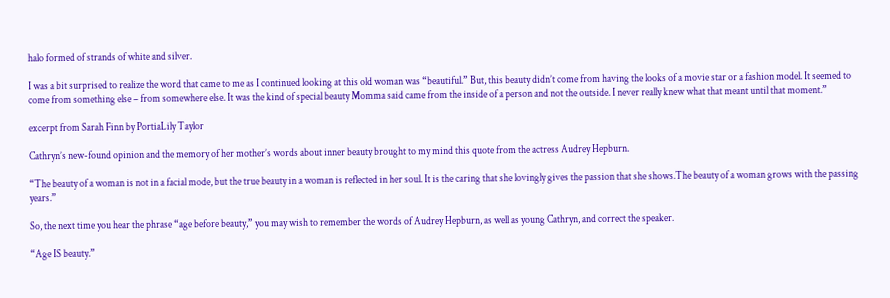halo formed of strands of white and silver.

I was a bit surprised to realize the word that came to me as I continued looking at this old woman was “beautiful.” But, this beauty didn’t come from having the looks of a movie star or a fashion model. It seemed to come from something else – from somewhere else. It was the kind of special beauty Momma said came from the inside of a person and not the outside. I never really knew what that meant until that moment.”

excerpt from Sarah Finn by PortiaLily Taylor

Cathryn’s new-found opinion and the memory of her mother’s words about inner beauty brought to my mind this quote from the actress Audrey Hepburn.

“The beauty of a woman is not in a facial mode, but the true beauty in a woman is reflected in her soul. It is the caring that she lovingly gives the passion that she shows.The beauty of a woman grows with the passing years.”

So, the next time you hear the phrase “age before beauty,” you may wish to remember the words of Audrey Hepburn, as well as young Cathryn, and correct the speaker.

“Age IS beauty.”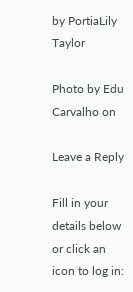by PortiaLily Taylor

Photo by Edu Carvalho on

Leave a Reply

Fill in your details below or click an icon to log in: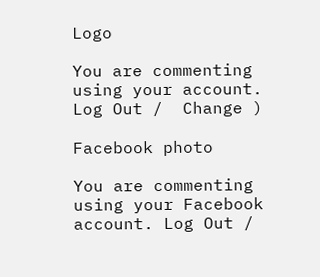Logo

You are commenting using your account. Log Out /  Change )

Facebook photo

You are commenting using your Facebook account. Log Out /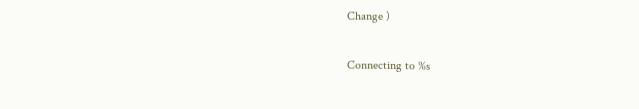Change )

Connecting to %s